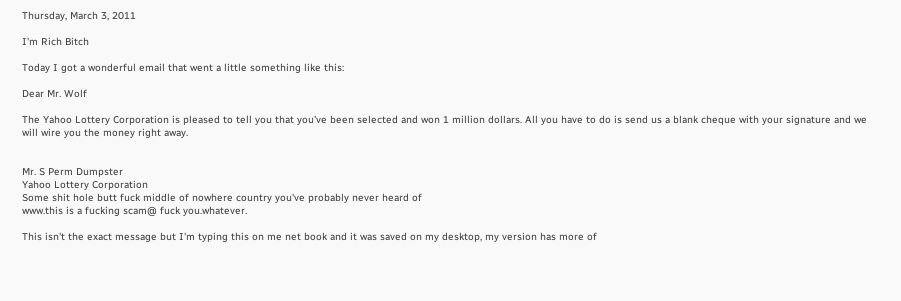Thursday, March 3, 2011

I'm Rich Bitch

Today I got a wonderful email that went a little something like this:

Dear Mr. Wolf

The Yahoo Lottery Corporation is pleased to tell you that you've been selected and won 1 million dollars. All you have to do is send us a blank cheque with your signature and we will wire you the money right away.


Mr. S Perm Dumpster
Yahoo Lottery Corporation
Some shit hole butt fuck middle of nowhere country you've probably never heard of
www.this is a fucking scam@ fuck you.whatever.

This isn't the exact message but I'm typing this on me net book and it was saved on my desktop, my version has more of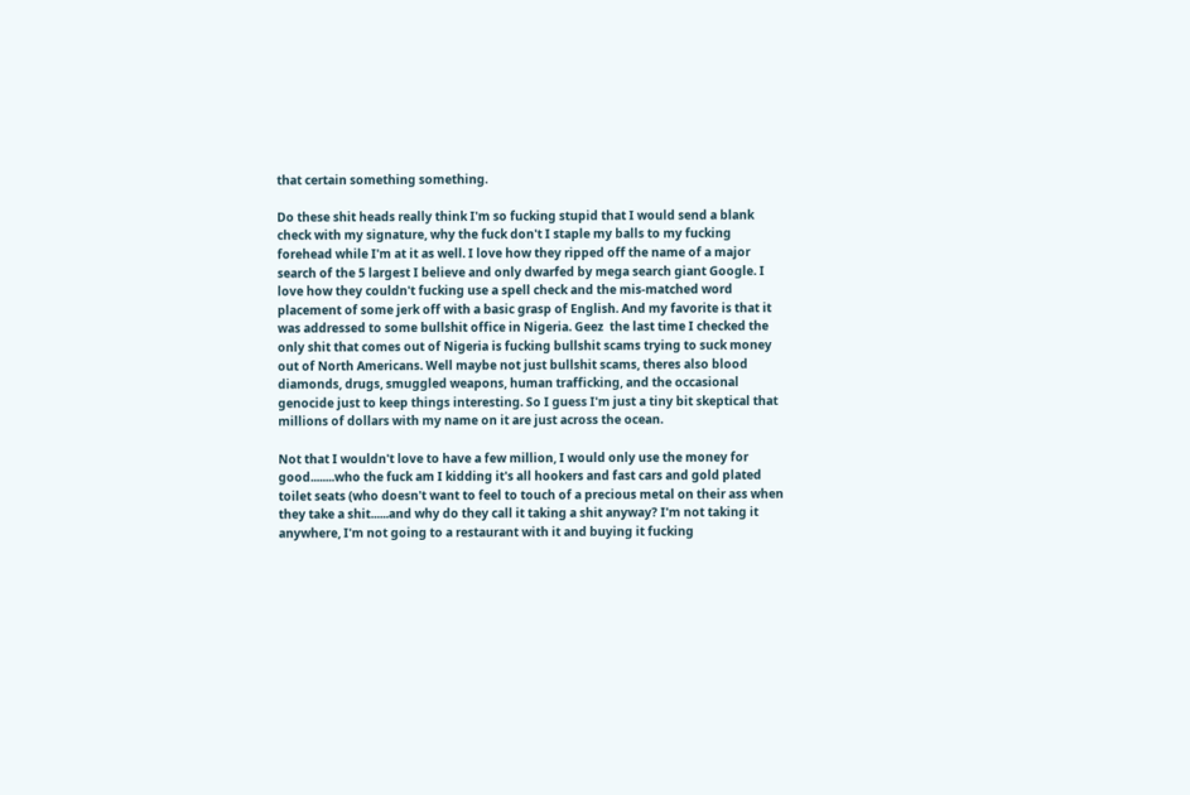that certain something something.

Do these shit heads really think I'm so fucking stupid that I would send a blank check with my signature, why the fuck don't I staple my balls to my fucking forehead while I'm at it as well. I love how they ripped off the name of a major search of the 5 largest I believe and only dwarfed by mega search giant Google. I love how they couldn't fucking use a spell check and the mis-matched word placement of some jerk off with a basic grasp of English. And my favorite is that it was addressed to some bullshit office in Nigeria. Geez  the last time I checked the only shit that comes out of Nigeria is fucking bullshit scams trying to suck money out of North Americans. Well maybe not just bullshit scams, theres also blood diamonds, drugs, smuggled weapons, human trafficking, and the occasional genocide just to keep things interesting. So I guess I'm just a tiny bit skeptical that millions of dollars with my name on it are just across the ocean.

Not that I wouldn't love to have a few million, I would only use the money for good........who the fuck am I kidding it's all hookers and fast cars and gold plated toilet seats (who doesn't want to feel to touch of a precious metal on their ass when they take a shit......and why do they call it taking a shit anyway? I'm not taking it anywhere, I'm not going to a restaurant with it and buying it fucking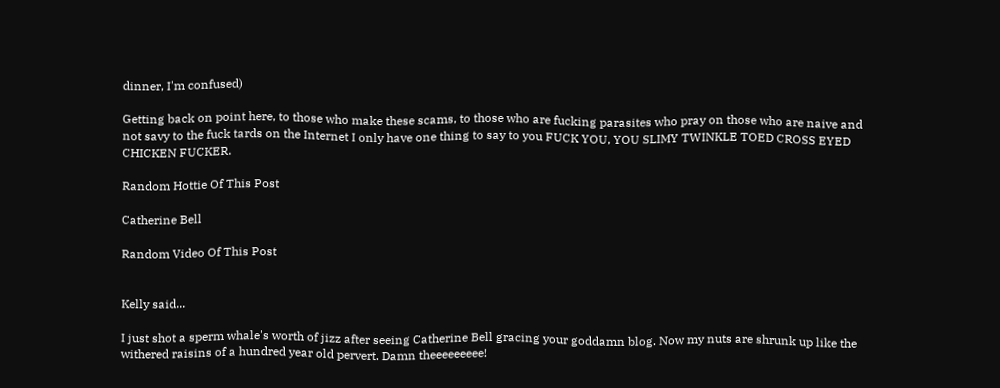dinner, I'm confused)

Getting back on point here, to those who make these scams, to those who are fucking parasites who pray on those who are naive and not savy to the fuck tards on the Internet I only have one thing to say to you FUCK YOU, YOU SLIMY TWINKLE TOED CROSS EYED CHICKEN FUCKER.

Random Hottie Of This Post

Catherine Bell

Random Video Of This Post


Kelly said...

I just shot a sperm whale's worth of jizz after seeing Catherine Bell gracing your goddamn blog. Now my nuts are shrunk up like the withered raisins of a hundred year old pervert. Damn theeeeeeeee!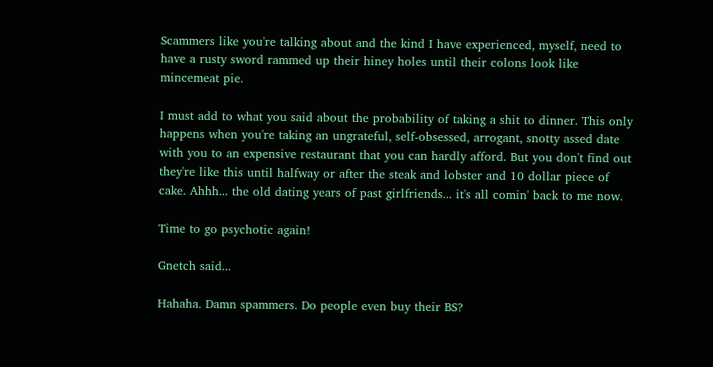Scammers like you're talking about and the kind I have experienced, myself, need to have a rusty sword rammed up their hiney holes until their colons look like mincemeat pie.

I must add to what you said about the probability of taking a shit to dinner. This only happens when you're taking an ungrateful, self-obsessed, arrogant, snotty assed date with you to an expensive restaurant that you can hardly afford. But you don't find out they're like this until halfway or after the steak and lobster and 10 dollar piece of cake. Ahhh... the old dating years of past girlfriends... it's all comin' back to me now.

Time to go psychotic again!

Gnetch said...

Hahaha. Damn spammers. Do people even buy their BS?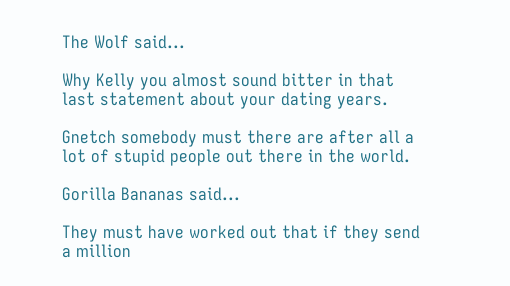The Wolf said...

Why Kelly you almost sound bitter in that last statement about your dating years.

Gnetch somebody must there are after all a lot of stupid people out there in the world.

Gorilla Bananas said...

They must have worked out that if they send a million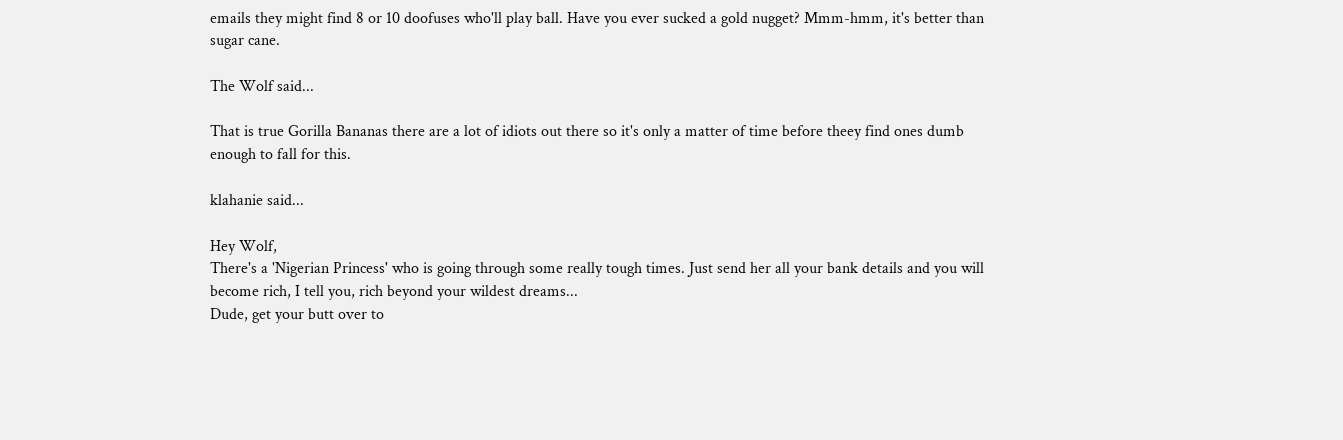emails they might find 8 or 10 doofuses who'll play ball. Have you ever sucked a gold nugget? Mmm-hmm, it's better than sugar cane.

The Wolf said...

That is true Gorilla Bananas there are a lot of idiots out there so it's only a matter of time before theey find ones dumb enough to fall for this.

klahanie said...

Hey Wolf,
There's a 'Nigerian Princess' who is going through some really tough times. Just send her all your bank details and you will become rich, I tell you, rich beyond your wildest dreams...
Dude, get your butt over to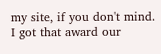my site, if you don't mind. I got that award our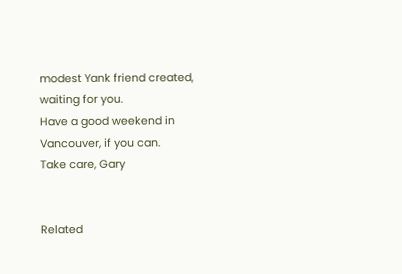modest Yank friend created, waiting for you.
Have a good weekend in Vancouver, if you can.
Take care, Gary


Related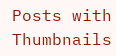Posts with Thumbnails